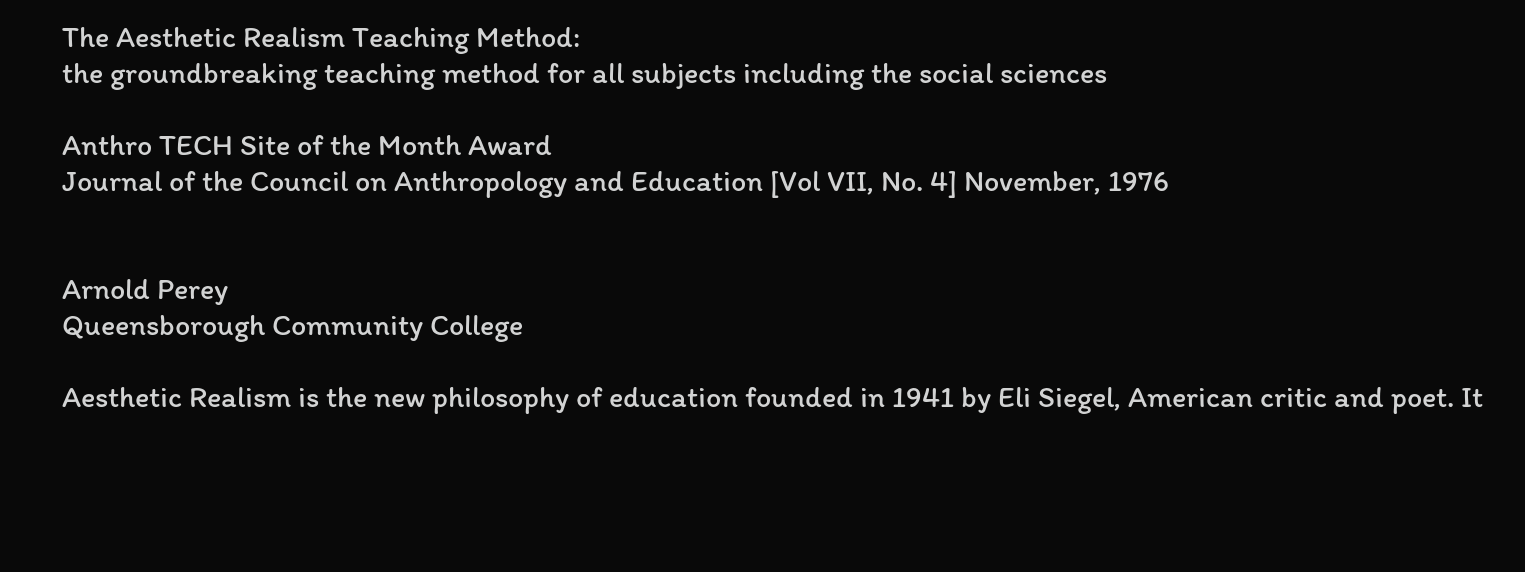The Aesthetic Realism Teaching Method:
the groundbreaking teaching method for all subjects including the social sciences

Anthro TECH Site of the Month Award
Journal of the Council on Anthropology and Education [Vol VII, No. 4] November, 1976


Arnold Perey
Queensborough Community College

Aesthetic Realism is the new philosophy of education founded in 1941 by Eli Siegel, American critic and poet. It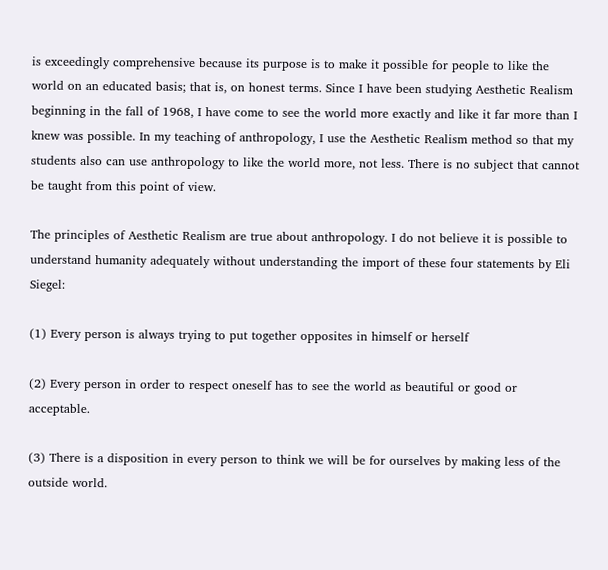is exceedingly comprehensive because its purpose is to make it possible for people to like the world on an educated basis; that is, on honest terms. Since I have been studying Aesthetic Realism beginning in the fall of 1968, I have come to see the world more exactly and like it far more than I knew was possible. In my teaching of anthropology, I use the Aesthetic Realism method so that my students also can use anthropology to like the world more, not less. There is no subject that cannot be taught from this point of view.

The principles of Aesthetic Realism are true about anthropology. I do not believe it is possible to understand humanity adequately without understanding the import of these four statements by Eli Siegel:

(1) Every person is always trying to put together opposites in himself or herself

(2) Every person in order to respect oneself has to see the world as beautiful or good or acceptable.

(3) There is a disposition in every person to think we will be for ourselves by making less of the outside world.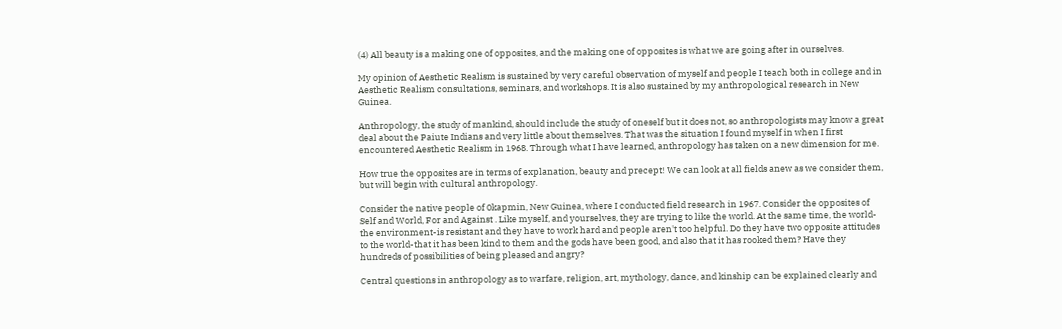(4) All beauty is a making one of opposites, and the making one of opposites is what we are going after in ourselves.

My opinion of Aesthetic Realism is sustained by very careful observation of myself and people I teach both in college and in Aesthetic Realism consultations, seminars, and workshops. It is also sustained by my anthropological research in New Guinea.

Anthropology, the study of mankind, should include the study of oneself but it does not, so anthropologists may know a great deal about the Paiute Indians and very little about themselves. That was the situation I found myself in when I first encountered Aesthetic Realism in 1968. Through what I have learned, anthropology has taken on a new dimension for me.

How true the opposites are in terms of explanation, beauty and precept! We can look at all fields anew as we consider them, but will begin with cultural anthropology.

Consider the native people of 0kapmin, New Guinea, where I conducted field research in 1967. Consider the opposites of Self and World, For and Against . Like myself, and yourselves, they are trying to like the world. At the same time, the world-the environment-is resistant and they have to work hard and people aren't too helpful. Do they have two opposite attitudes to the world-that it has been kind to them and the gods have been good, and also that it has rooked them? Have they hundreds of possibilities of being pleased and angry?

Central questions in anthropology as to warfare, religion, art, mythology, dance, and kinship can be explained clearly and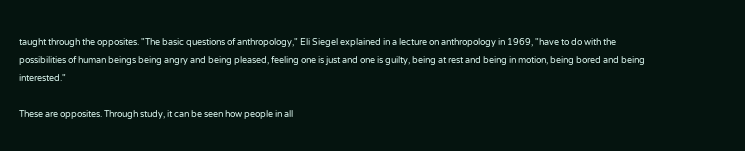taught through the opposites. "The basic questions of anthropology," Eli Siegel explained in a lecture on anthropology in 1969, "have to do with the possibilities of human beings being angry and being pleased, feeling one is just and one is guilty, being at rest and being in motion, being bored and being interested."

These are opposites. Through study, it can be seen how people in all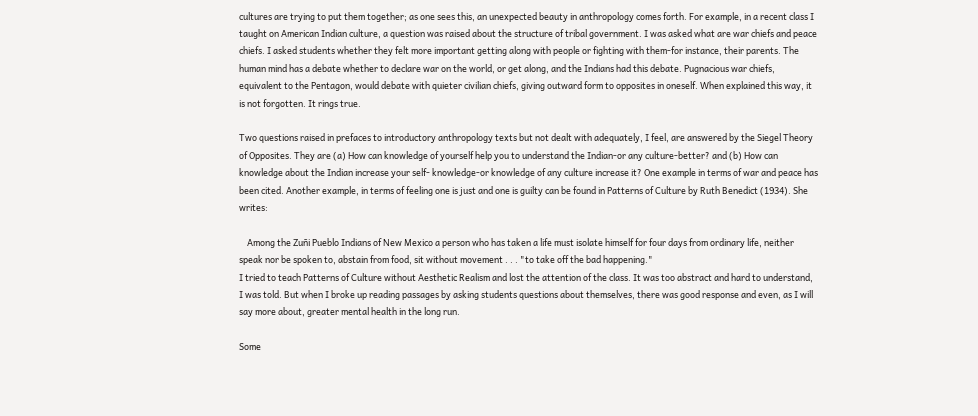cultures are trying to put them together; as one sees this, an unexpected beauty in anthropology comes forth. For example, in a recent class I taught on American Indian culture, a question was raised about the structure of tribal government. I was asked what are war chiefs and peace chiefs. I asked students whether they felt more important getting along with people or fighting with them-for instance, their parents. The human mind has a debate whether to declare war on the world, or get along, and the Indians had this debate. Pugnacious war chiefs, equivalent to the Pentagon, would debate with quieter civilian chiefs, giving outward form to opposites in oneself. When explained this way, it is not forgotten. It rings true.

Two questions raised in prefaces to introductory anthropology texts but not dealt with adequately, I feel, are answered by the Siegel Theory of Opposites. They are (a) How can knowledge of yourself help you to understand the Indian-or any culture-better? and (b) How can knowledge about the Indian increase your self- knowledge-or knowledge of any culture increase it? One example in terms of war and peace has been cited. Another example, in terms of feeling one is just and one is guilty can be found in Patterns of Culture by Ruth Benedict (1934). She writes:

    Among the Zuñi Pueblo Indians of New Mexico a person who has taken a life must isolate himself for four days from ordinary life, neither speak nor be spoken to, abstain from food, sit without movement . . . "to take off the bad happening."
I tried to teach Patterns of Culture without Aesthetic Realism and lost the attention of the class. It was too abstract and hard to understand, I was told. But when I broke up reading passages by asking students questions about themselves, there was good response and even, as I will say more about, greater mental health in the long run.

Some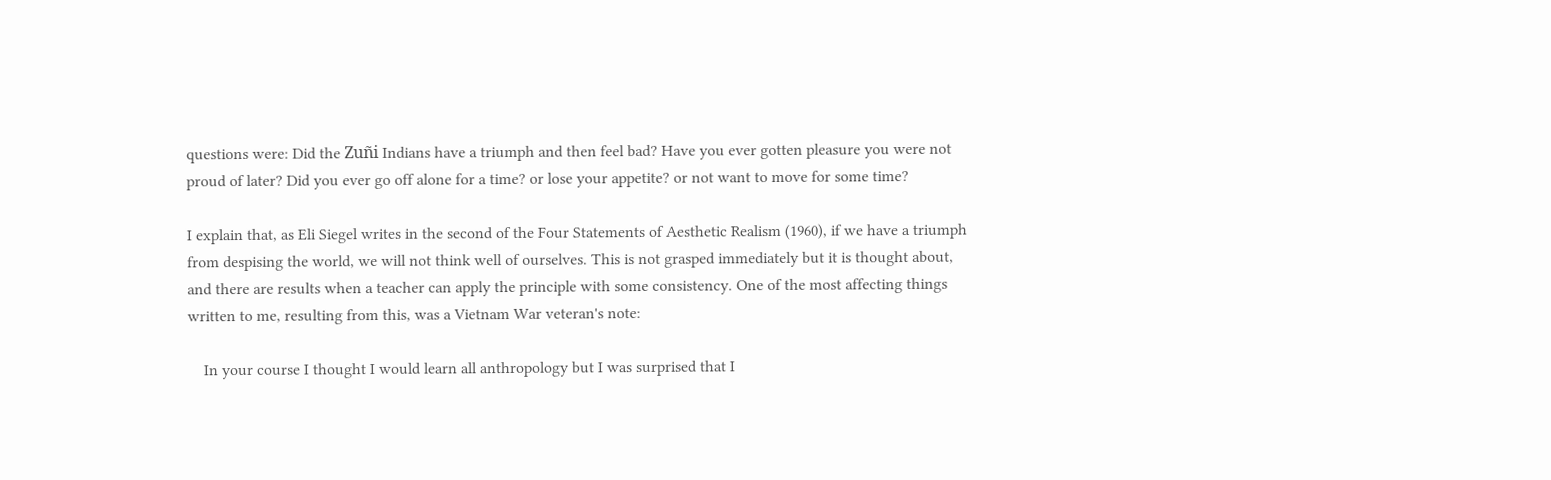questions were: Did the Zuñi Indians have a triumph and then feel bad? Have you ever gotten pleasure you were not proud of later? Did you ever go off alone for a time? or lose your appetite? or not want to move for some time?

I explain that, as Eli Siegel writes in the second of the Four Statements of Aesthetic Realism (1960), if we have a triumph from despising the world, we will not think well of ourselves. This is not grasped immediately but it is thought about, and there are results when a teacher can apply the principle with some consistency. One of the most affecting things written to me, resulting from this, was a Vietnam War veteran's note:

    In your course I thought I would learn all anthropology but I was surprised that I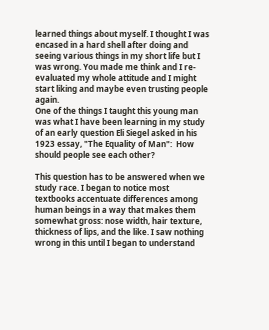learned things about myself. I thought I was encased in a hard shell after doing and seeing various things in my short life but I was wrong. You made me think and I re-evaluated my whole attitude and I might start liking and maybe even trusting people again.
One of the things I taught this young man was what I have been learning in my study of an early question Eli Siegel asked in his 1923 essay, "The Equality of Man":  How should people see each other?

This question has to be answered when we study race. I began to notice most textbooks accentuate differences among human beings in a way that makes them somewhat gross: nose width, hair texture, thickness of lips, and the like. I saw nothing wrong in this until I began to understand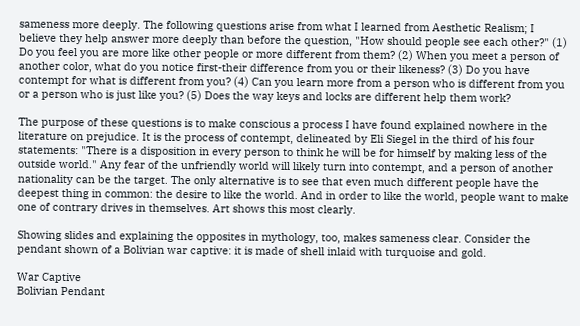sameness more deeply. The following questions arise from what I learned from Aesthetic Realism; I believe they help answer more deeply than before the question, "How should people see each other?" (1) Do you feel you are more like other people or more different from them? (2) When you meet a person of another color, what do you notice first-their difference from you or their likeness? (3) Do you have contempt for what is different from you? (4) Can you learn more from a person who is different from you or a person who is just like you? (5) Does the way keys and locks are different help them work?

The purpose of these questions is to make conscious a process I have found explained nowhere in the literature on prejudice. It is the process of contempt, delineated by Eli Siegel in the third of his four statements: "There is a disposition in every person to think he will be for himself by making less of the outside world." Any fear of the unfriendly world will likely turn into contempt, and a person of another nationality can be the target. The only alternative is to see that even much different people have the deepest thing in common: the desire to like the world. And in order to like the world, people want to make one of contrary drives in themselves. Art shows this most clearly.

Showing slides and explaining the opposites in mythology, too, makes sameness clear. Consider the pendant shown of a Bolivian war captive: it is made of shell inlaid with turquoise and gold.

War Captive
Bolivian Pendant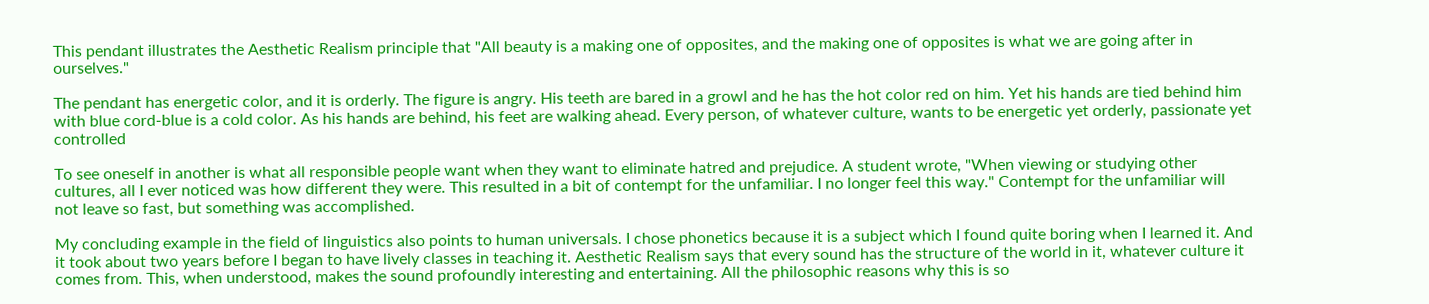This pendant illustrates the Aesthetic Realism principle that "All beauty is a making one of opposites, and the making one of opposites is what we are going after in ourselves."

The pendant has energetic color, and it is orderly. The figure is angry. His teeth are bared in a growl and he has the hot color red on him. Yet his hands are tied behind him with blue cord-blue is a cold color. As his hands are behind, his feet are walking ahead. Every person, of whatever culture, wants to be energetic yet orderly, passionate yet controlled

To see oneself in another is what all responsible people want when they want to eliminate hatred and prejudice. A student wrote, "When viewing or studying other cultures, all I ever noticed was how different they were. This resulted in a bit of contempt for the unfamiliar. I no longer feel this way." Contempt for the unfamiliar will not leave so fast, but something was accomplished.

My concluding example in the field of linguistics also points to human universals. I chose phonetics because it is a subject which I found quite boring when I learned it. And it took about two years before I began to have lively classes in teaching it. Aesthetic Realism says that every sound has the structure of the world in it, whatever culture it comes from. This, when understood, makes the sound profoundly interesting and entertaining. All the philosophic reasons why this is so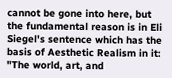cannot be gone into here, but the fundamental reason is in Eli Siegel's sentence which has the basis of Aesthetic Realism in it: "The world, art, and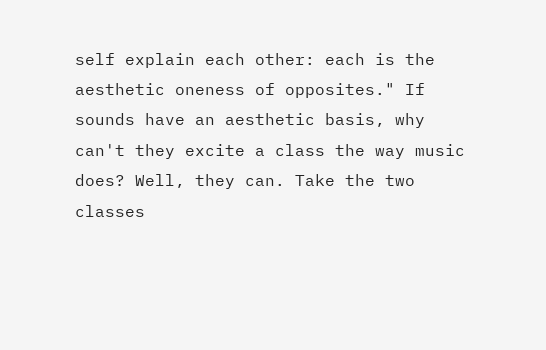self explain each other: each is the aesthetic oneness of opposites." If sounds have an aesthetic basis, why can't they excite a class the way music does? Well, they can. Take the two classes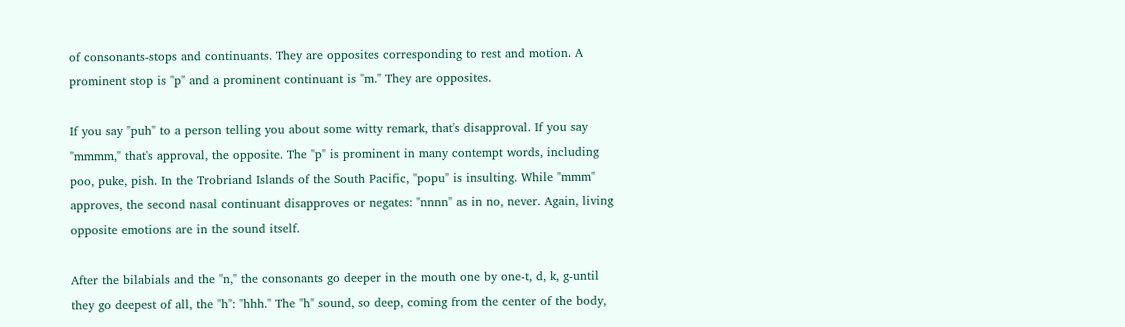of consonants-stops and continuants. They are opposites corresponding to rest and motion. A prominent stop is "p" and a prominent continuant is "m." They are opposites.

If you say "puh" to a person telling you about some witty remark, that's disapproval. If you say "mmmm," that's approval, the opposite. The "p" is prominent in many contempt words, including poo, puke, pish. In the Trobriand Islands of the South Pacific, "popu" is insulting. While "mmm" approves, the second nasal continuant disapproves or negates: "nnnn" as in no, never. Again, living opposite emotions are in the sound itself.

After the bilabials and the "n," the consonants go deeper in the mouth one by one-t, d, k, g-until they go deepest of all, the "h": "hhh." The "h" sound, so deep, coming from the center of the body,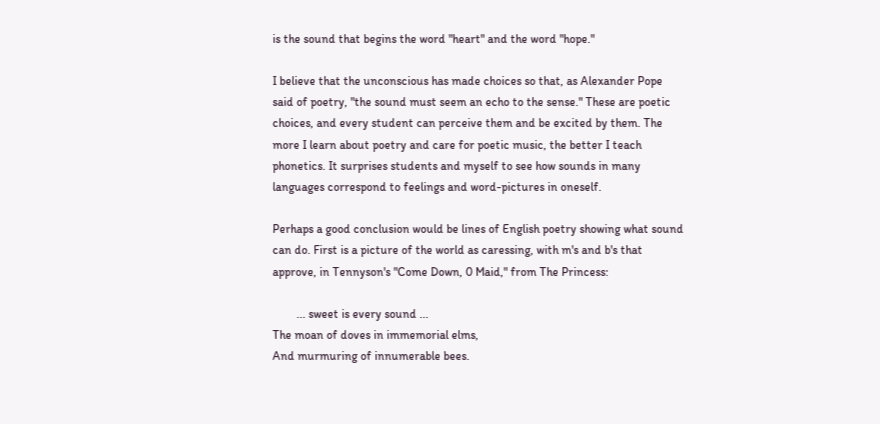is the sound that begins the word "heart" and the word "hope."

I believe that the unconscious has made choices so that, as Alexander Pope said of poetry, "the sound must seem an echo to the sense." These are poetic choices, and every student can perceive them and be excited by them. The more I learn about poetry and care for poetic music, the better I teach phonetics. It surprises students and myself to see how sounds in many languages correspond to feelings and word-pictures in oneself.

Perhaps a good conclusion would be lines of English poetry showing what sound can do. First is a picture of the world as caressing, with m's and b's that approve, in Tennyson's "Come Down, 0 Maid," from The Princess:

        ... sweet is every sound ...
The moan of doves in immemorial elms,
And murmuring of innumerable bees.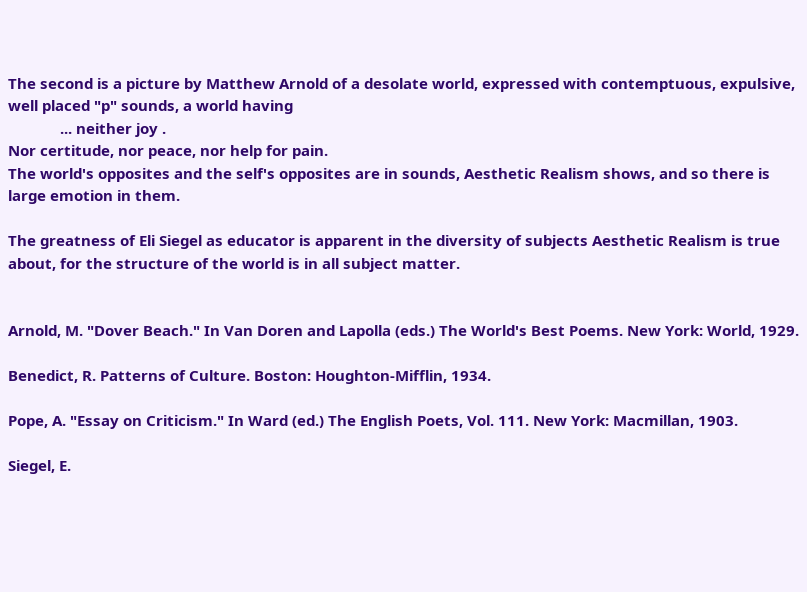The second is a picture by Matthew Arnold of a desolate world, expressed with contemptuous, expulsive, well placed "p" sounds, a world having
             ... neither joy .
Nor certitude, nor peace, nor help for pain.
The world's opposites and the self's opposites are in sounds, Aesthetic Realism shows, and so there is large emotion in them.

The greatness of Eli Siegel as educator is apparent in the diversity of subjects Aesthetic Realism is true about, for the structure of the world is in all subject matter.


Arnold, M. "Dover Beach." In Van Doren and Lapolla (eds.) The World's Best Poems. New York: World, 1929.

Benedict, R. Patterns of Culture. Boston: Houghton-Mifflin, 1934.

Pope, A. "Essay on Criticism." In Ward (ed.) The English Poets, Vol. 111. New York: Macmillan, 1903.

Siegel, E.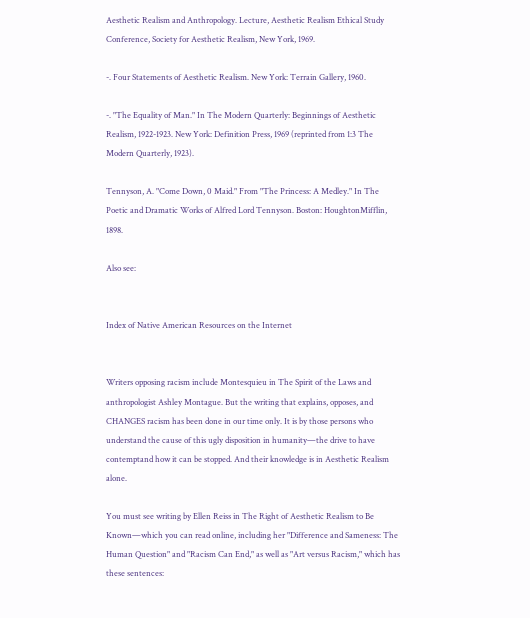Aesthetic Realism and Anthropology. Lecture, Aesthetic Realism Ethical Study Conference, Society for Aesthetic Realism, New York, 1969.

-. Four Statements of Aesthetic Realism. New York: Terrain Gallery, 1960.

-. "The Equality of Man." In The Modern Quarterly: Beginnings of Aesthetic Realism, 1922-1923. New York: Definition Press, 1969 (reprinted from 1:3 The Modern Quarterly, 1923).

Tennyson, A. "Come Down, 0 Maid." From "The Princess: A Medley." In The Poetic and Dramatic Works of Alfred Lord Tennyson. Boston: HoughtonMifflin, 1898.

Also see:


Index of Native American Resources on the Internet


Writers opposing racism include Montesquieu in The Spirit of the Laws and anthropologist Ashley Montague. But the writing that explains, opposes, and CHANGES racism has been done in our time only. It is by those persons who understand the cause of this ugly disposition in humanity—the drive to have contemptand how it can be stopped. And their knowledge is in Aesthetic Realism alone.

You must see writing by Ellen Reiss in The Right of Aesthetic Realism to Be Known—which you can read online, including her "Difference and Sameness: The Human Question" and "Racism Can End," as well as "Art versus Racism," which has these sentences: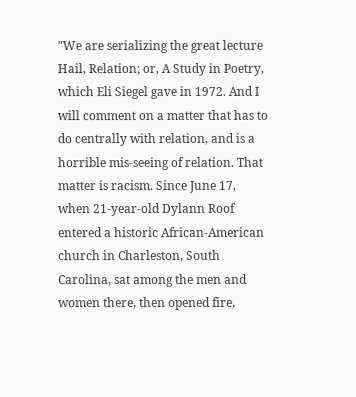"We are serializing the great lecture Hail, Relation; or, A Study in Poetry, which Eli Siegel gave in 1972. And I will comment on a matter that has to do centrally with relation, and is a horrible mis-seeing of relation. That matter is racism. Since June 17, when 21-year-old Dylann Roof entered a historic African-American church in Charleston, South Carolina, sat among the men and women there, then opened fire,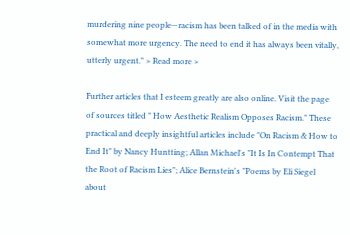murdering nine people—racism has been talked of in the media with somewhat more urgency. The need to end it has always been vitally, utterly urgent." > Read more >

Further articles that I esteem greatly are also online. Visit the page of sources titled " How Aesthetic Realism Opposes Racism." These practical and deeply insightful articles include "On Racism & How to End It" by Nancy Huntting; Allan Michael's "It Is In Contempt That the Root of Racism Lies"; Alice Bernstein's "Poems by Eli Siegel about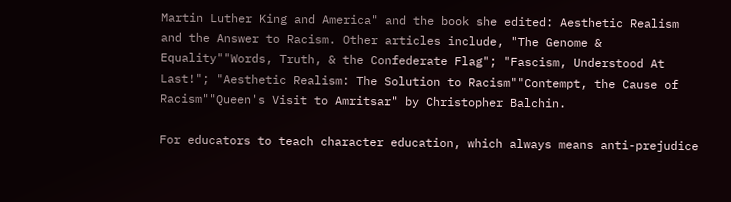Martin Luther King and America" and the book she edited: Aesthetic Realism and the Answer to Racism. Other articles include, "The Genome & Equality""Words, Truth, & the Confederate Flag"; "Fascism, Understood At Last!"; "Aesthetic Realism: The Solution to Racism""Contempt, the Cause of Racism""Queen's Visit to Amritsar" by Christopher Balchin.

For educators to teach character education, which always means anti-prejudice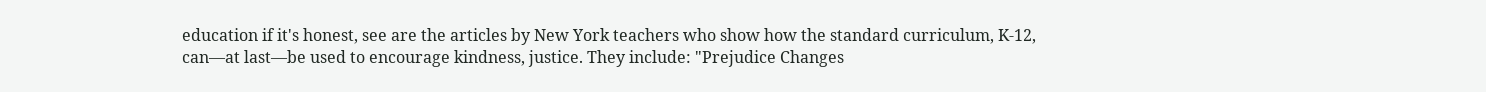education if it's honest, see are the articles by New York teachers who show how the standard curriculum, K-12, can—at last—be used to encourage kindness, justice. They include: "Prejudice Changes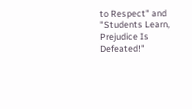to Respect" and "Students Learn, Prejudice Is Defeated!"